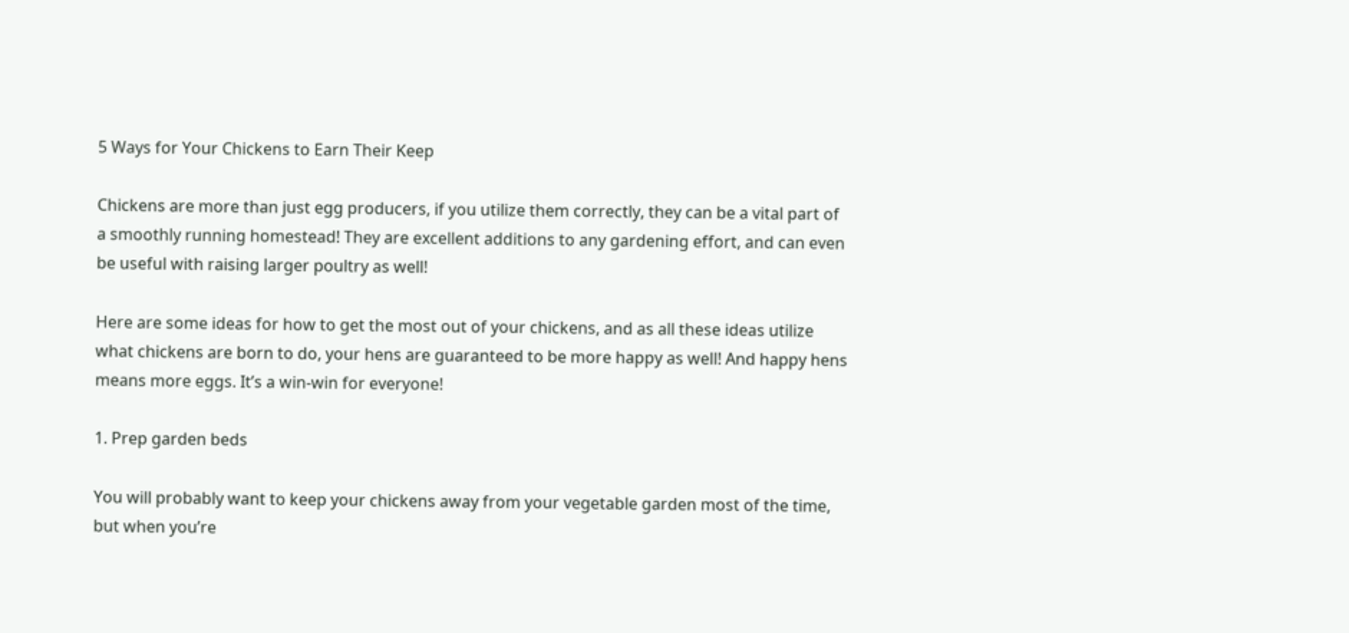5 Ways for Your Chickens to Earn Their Keep

Chickens are more than just egg producers, if you utilize them correctly, they can be a vital part of a smoothly running homestead! They are excellent additions to any gardening effort, and can even be useful with raising larger poultry as well!

Here are some ideas for how to get the most out of your chickens, and as all these ideas utilize what chickens are born to do, your hens are guaranteed to be more happy as well! And happy hens means more eggs. It’s a win-win for everyone!

1. Prep garden beds

You will probably want to keep your chickens away from your vegetable garden most of the time, but when you’re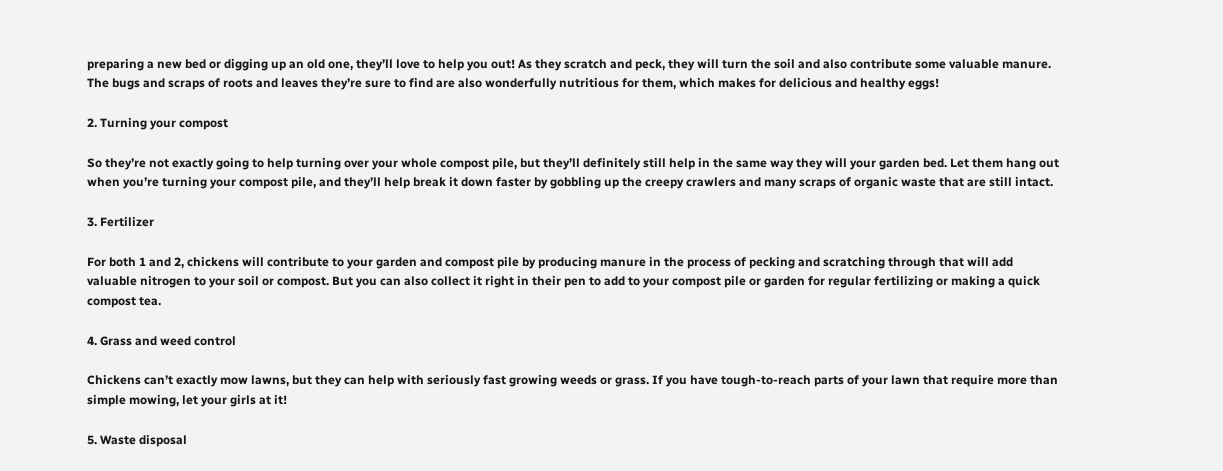preparing a new bed or digging up an old one, they’ll love to help you out! As they scratch and peck, they will turn the soil and also contribute some valuable manure. The bugs and scraps of roots and leaves they’re sure to find are also wonderfully nutritious for them, which makes for delicious and healthy eggs!

2. Turning your compost

So they’re not exactly going to help turning over your whole compost pile, but they’ll definitely still help in the same way they will your garden bed. Let them hang out when you’re turning your compost pile, and they’ll help break it down faster by gobbling up the creepy crawlers and many scraps of organic waste that are still intact.

3. Fertilizer

For both 1 and 2, chickens will contribute to your garden and compost pile by producing manure in the process of pecking and scratching through that will add valuable nitrogen to your soil or compost. But you can also collect it right in their pen to add to your compost pile or garden for regular fertilizing or making a quick compost tea.

4. Grass and weed control

Chickens can’t exactly mow lawns, but they can help with seriously fast growing weeds or grass. If you have tough-to-reach parts of your lawn that require more than simple mowing, let your girls at it!

5. Waste disposal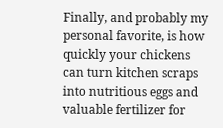Finally, and probably my personal favorite, is how quickly your chickens can turn kitchen scraps into nutritious eggs and valuable fertilizer for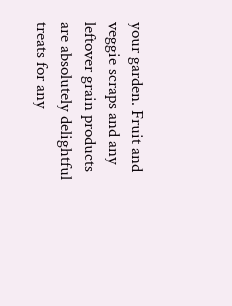your garden. Fruit and veggie scraps and any leftover grain products are absolutely delightful treats for any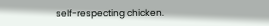self-respecting chicken.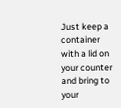Just keep a container with a lid on your counter and bring to your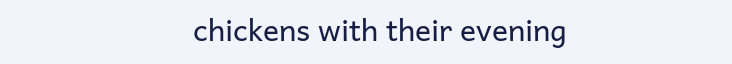chickens with their evening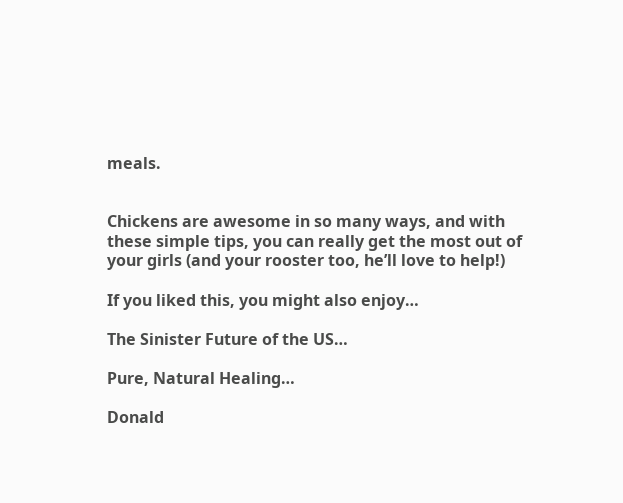meals.


Chickens are awesome in so many ways, and with these simple tips, you can really get the most out of your girls (and your rooster too, he’ll love to help!)

If you liked this, you might also enjoy…

The Sinister Future of the US…

Pure, Natural Healing…

Donald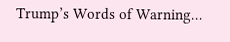Trump’s Words of Warning…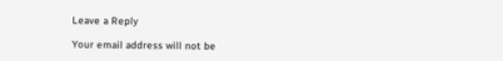Leave a Reply

Your email address will not be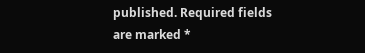published. Required fields are marked *